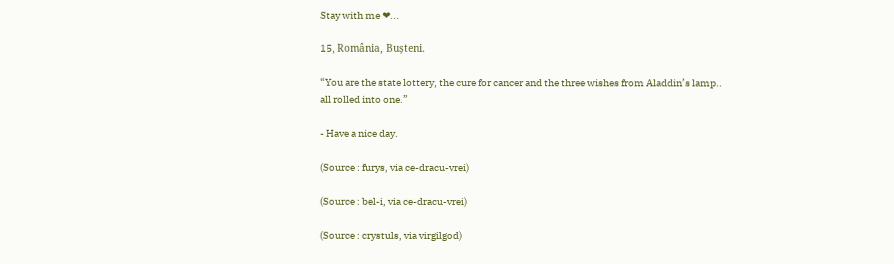Stay with me ❤...

15, România, Bușteni.

“You are the state lottery, the cure for cancer and the three wishes from Aladdin’s lamp.. all rolled into one.”

- Have a nice day.

(Source : furys, via ce-dracu-vrei)

(Source : bel-i, via ce-dracu-vrei)

(Source : crystuls, via virgilgod)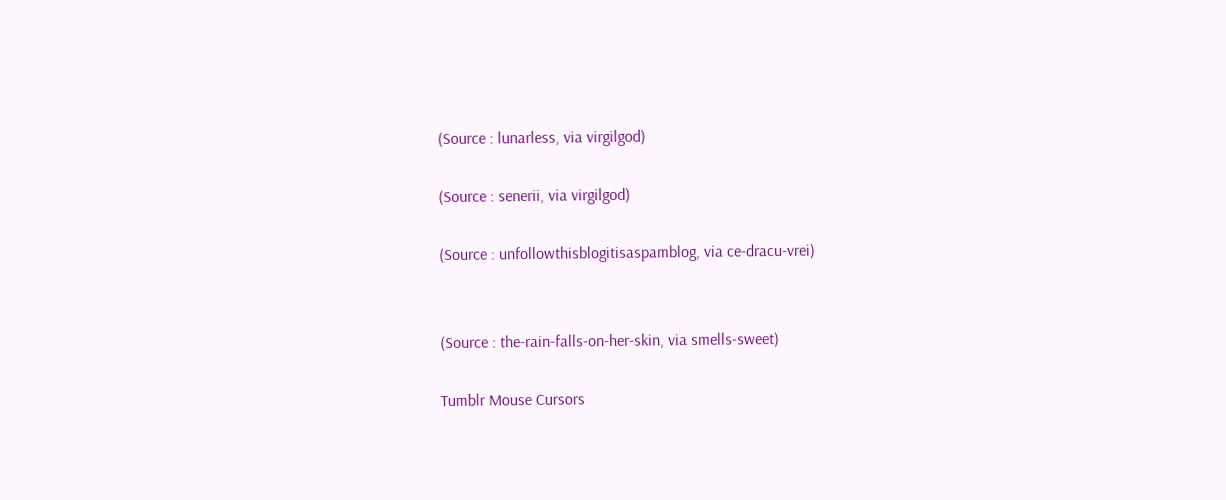(Source : lunarless, via virgilgod)

(Source : senerii, via virgilgod)

(Source : unfollowthisblogitisaspamblog, via ce-dracu-vrei)


(Source : the-rain-falls-on-her-skin, via smells-sweet)

Tumblr Mouse Cursors